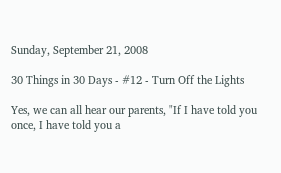Sunday, September 21, 2008

30 Things in 30 Days - #12 - Turn Off the Lights

Yes, we can all hear our parents, "If I have told you once, I have told you a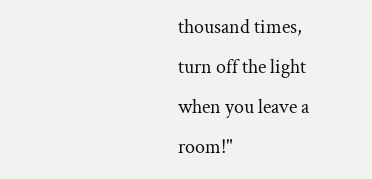thousand times, turn off the light when you leave a room!"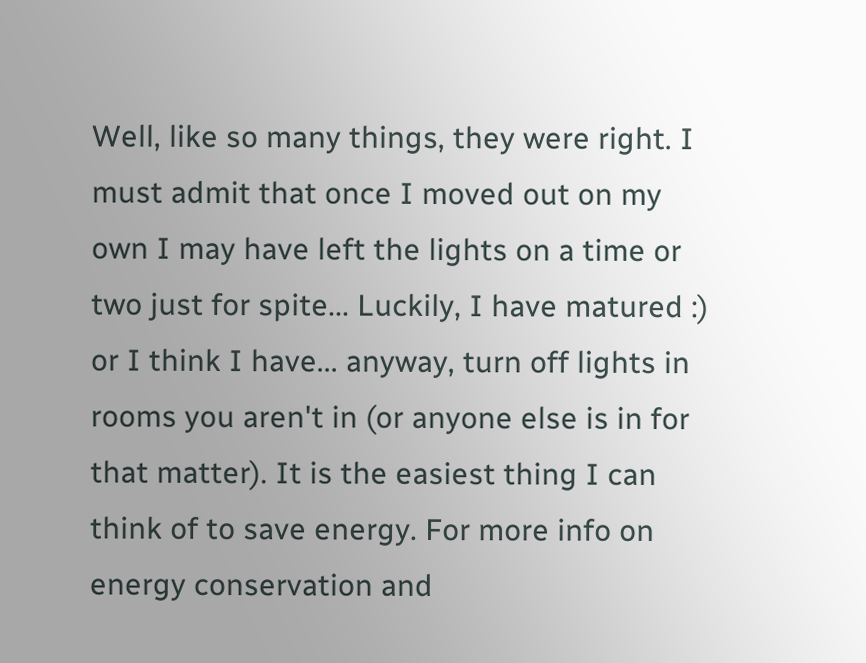Well, like so many things, they were right. I must admit that once I moved out on my own I may have left the lights on a time or two just for spite... Luckily, I have matured :) or I think I have... anyway, turn off lights in rooms you aren't in (or anyone else is in for that matter). It is the easiest thing I can think of to save energy. For more info on energy conservation and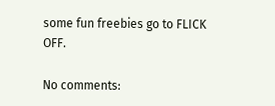some fun freebies go to FLICK OFF.

No comments: